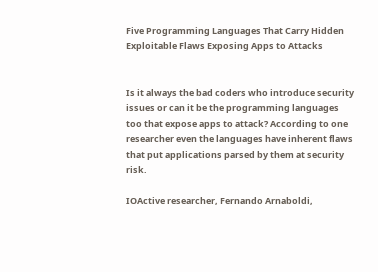Five Programming Languages That Carry Hidden Exploitable Flaws Exposing Apps to Attacks


Is it always the bad coders who introduce security issues or can it be the programming languages too that expose apps to attack? According to one researcher even the languages have inherent flaws that put applications parsed by them at security risk.

IOActive researcher, Fernando Arnaboldi,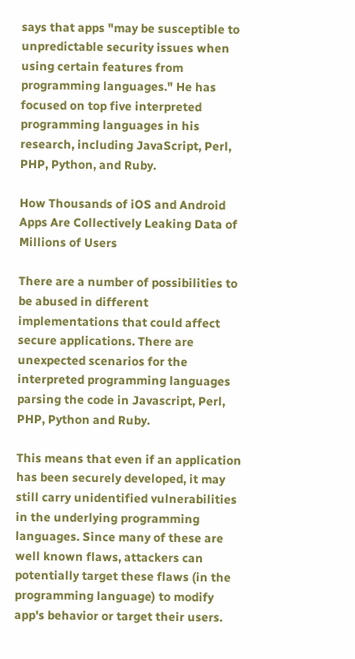says that apps "may be susceptible to unpredictable security issues when using certain features from programming languages." He has focused on top five interpreted programming languages in his research, including JavaScript, Perl, PHP, Python, and Ruby.

How Thousands of iOS and Android Apps Are Collectively Leaking Data of Millions of Users

There are a number of possibilities to be abused in different implementations that could affect secure applications. There are unexpected scenarios for the interpreted programming languages parsing the code in Javascript, Perl, PHP, Python and Ruby.

This means that even if an application has been securely developed, it may still carry unidentified vulnerabilities in the underlying programming languages. Since many of these are well known flaws, attackers can potentially target these flaws (in the programming language) to modify app's behavior or target their users.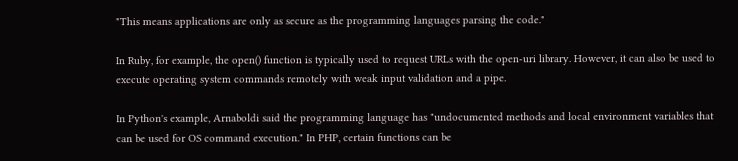"This means applications are only as secure as the programming languages parsing the code."

In Ruby, for example, the open() function is typically used to request URLs with the open-uri library. However, it can also be used to execute operating system commands remotely with weak input validation and a pipe.

In Python's example, Arnaboldi said the programming language has "undocumented methods and local environment variables that can be used for OS command execution." In PHP, certain functions can be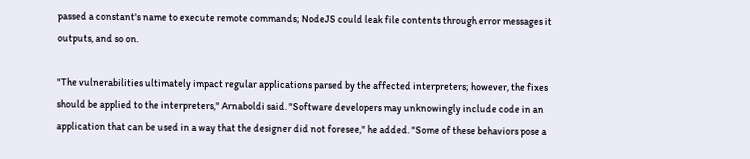passed a constant's name to execute remote commands; NodeJS could leak file contents through error messages it outputs, and so on.

"The vulnerabilities ultimately impact regular applications parsed by the affected interpreters; however, the fixes should be applied to the interpreters," Arnaboldi said. "Software developers may unknowingly include code in an application that can be used in a way that the designer did not foresee," he added. "Some of these behaviors pose a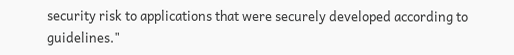security risk to applications that were securely developed according to guidelines."